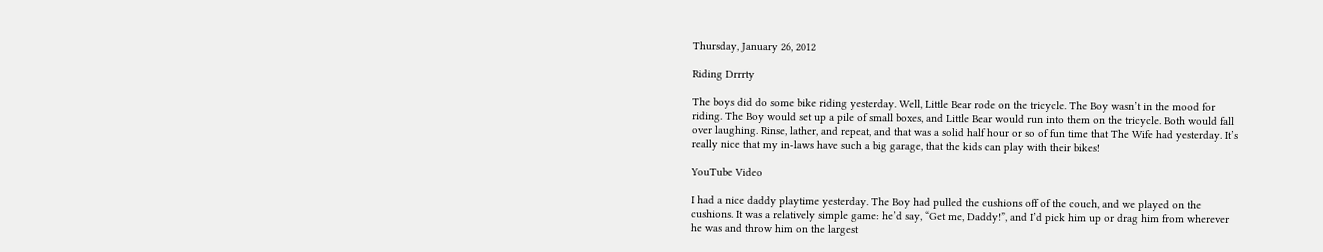Thursday, January 26, 2012

Riding Drrrty

The boys did do some bike riding yesterday. Well, Little Bear rode on the tricycle. The Boy wasn’t in the mood for riding. The Boy would set up a pile of small boxes, and Little Bear would run into them on the tricycle. Both would fall over laughing. Rinse, lather, and repeat, and that was a solid half hour or so of fun time that The Wife had yesterday. It’s really nice that my in-laws have such a big garage, that the kids can play with their bikes!

YouTube Video

I had a nice daddy playtime yesterday. The Boy had pulled the cushions off of the couch, and we played on the cushions. It was a relatively simple game: he’d say, “Get me, Daddy!”, and I’d pick him up or drag him from wherever he was and throw him on the largest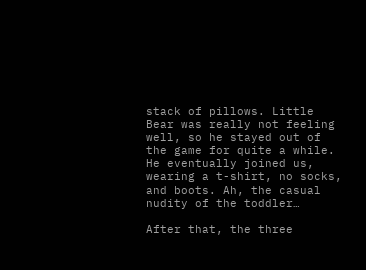stack of pillows. Little Bear was really not feeling well, so he stayed out of the game for quite a while. He eventually joined us, wearing a t-shirt, no socks, and boots. Ah, the casual nudity of the toddler…

After that, the three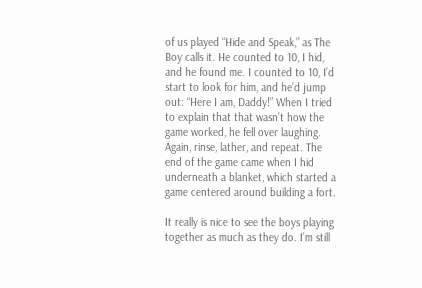of us played “Hide and Speak,” as The Boy calls it. He counted to 10, I hid, and he found me. I counted to 10, I’d start to look for him, and he’d jump out: “Here I am, Daddy!” When I tried to explain that that wasn’t how the game worked, he fell over laughing. Again, rinse, lather, and repeat. The end of the game came when I hid underneath a blanket, which started a game centered around building a fort.

It really is nice to see the boys playing together as much as they do. I’m still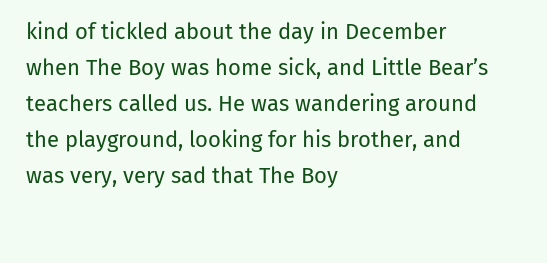kind of tickled about the day in December when The Boy was home sick, and Little Bear’s teachers called us. He was wandering around the playground, looking for his brother, and was very, very sad that The Boy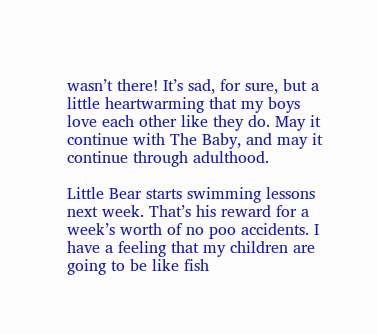wasn’t there! It’s sad, for sure, but a little heartwarming that my boys love each other like they do. May it continue with The Baby, and may it continue through adulthood.

Little Bear starts swimming lessons next week. That’s his reward for a week’s worth of no poo accidents. I have a feeling that my children are going to be like fish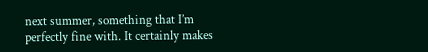next summer, something that I’m perfectly fine with. It certainly makes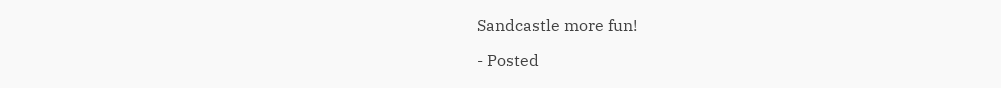Sandcastle more fun!

- Posted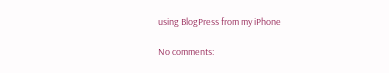using BlogPress from my iPhone

No comments: